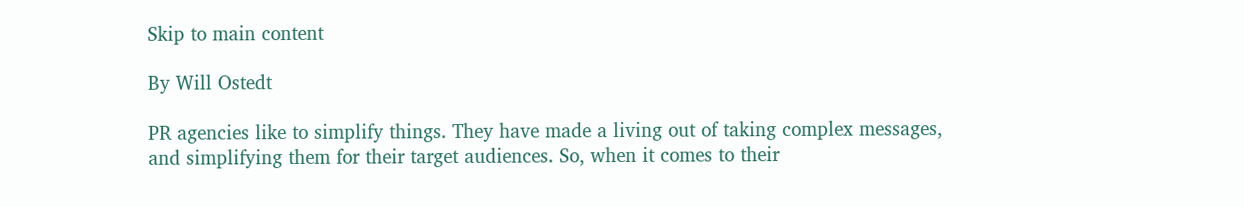Skip to main content

By Will Ostedt

PR agencies like to simplify things. They have made a living out of taking complex messages, and simplifying them for their target audiences. So, when it comes to their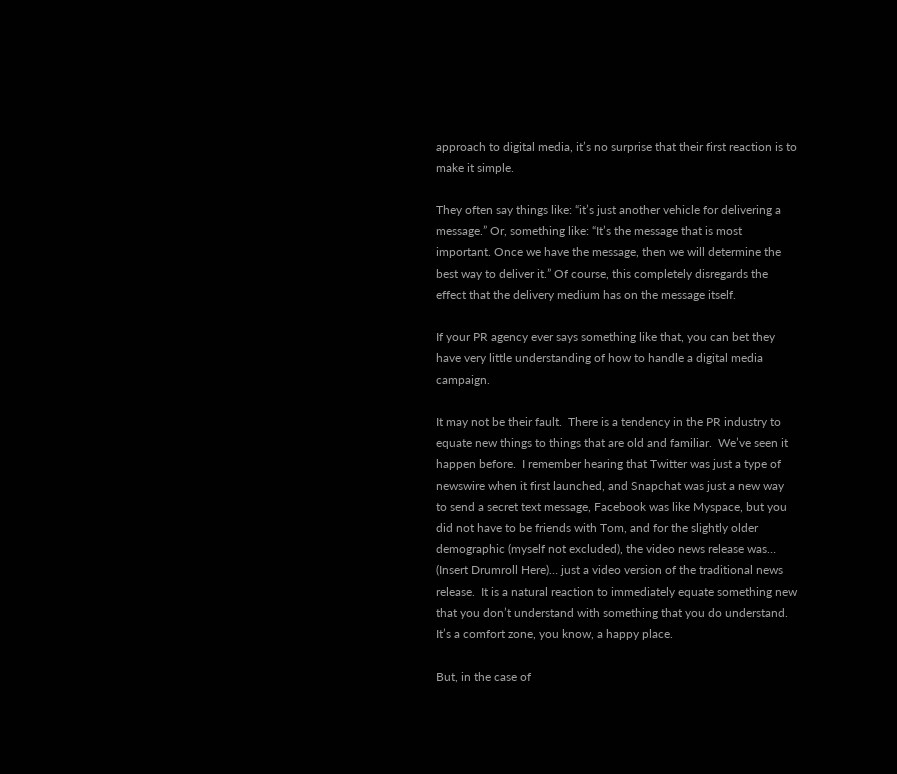approach to digital media, it’s no surprise that their first reaction is to make it simple.

They often say things like: “it’s just another vehicle for delivering a message.” Or, something like: “It’s the message that is most important. Once we have the message, then we will determine the best way to deliver it.” Of course, this completely disregards the effect that the delivery medium has on the message itself.

If your PR agency ever says something like that, you can bet they have very little understanding of how to handle a digital media campaign.

It may not be their fault.  There is a tendency in the PR industry to equate new things to things that are old and familiar.  We’ve seen it happen before.  I remember hearing that Twitter was just a type of newswire when it first launched, and Snapchat was just a new way to send a secret text message, Facebook was like Myspace, but you did not have to be friends with Tom, and for the slightly older demographic (myself not excluded), the video news release was… (Insert Drumroll Here)… just a video version of the traditional news release.  It is a natural reaction to immediately equate something new that you don’t understand with something that you do understand. It’s a comfort zone, you know, a happy place.

But, in the case of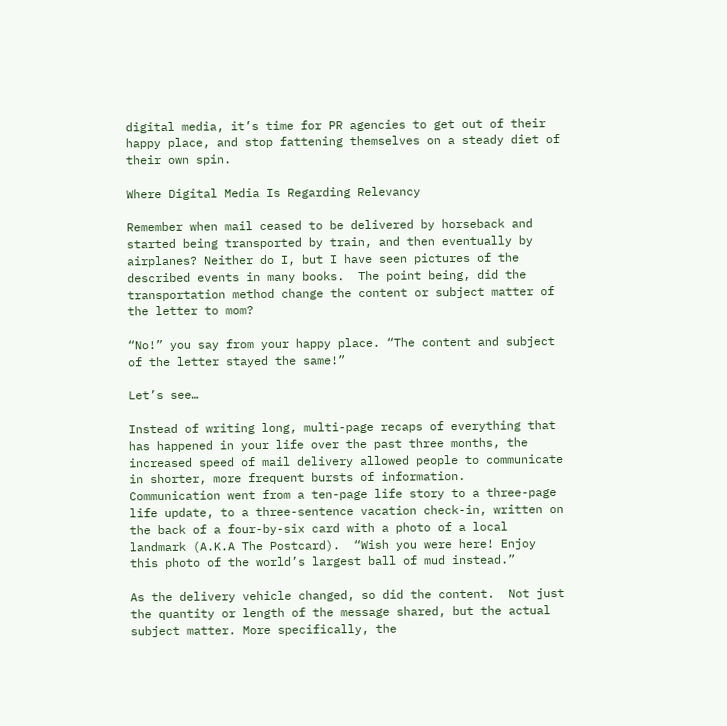digital media, it’s time for PR agencies to get out of their happy place, and stop fattening themselves on a steady diet of their own spin.

Where Digital Media Is Regarding Relevancy

Remember when mail ceased to be delivered by horseback and started being transported by train, and then eventually by airplanes? Neither do I, but I have seen pictures of the described events in many books.  The point being, did the transportation method change the content or subject matter of the letter to mom?

“No!” you say from your happy place. “The content and subject of the letter stayed the same!”

Let’s see…

Instead of writing long, multi-page recaps of everything that has happened in your life over the past three months, the increased speed of mail delivery allowed people to communicate in shorter, more frequent bursts of information.  Communication went from a ten-page life story to a three-page life update, to a three-sentence vacation check-in, written on the back of a four-by-six card with a photo of a local landmark (A.K.A The Postcard).  “Wish you were here! Enjoy this photo of the world’s largest ball of mud instead.”

As the delivery vehicle changed, so did the content.  Not just the quantity or length of the message shared, but the actual subject matter. More specifically, the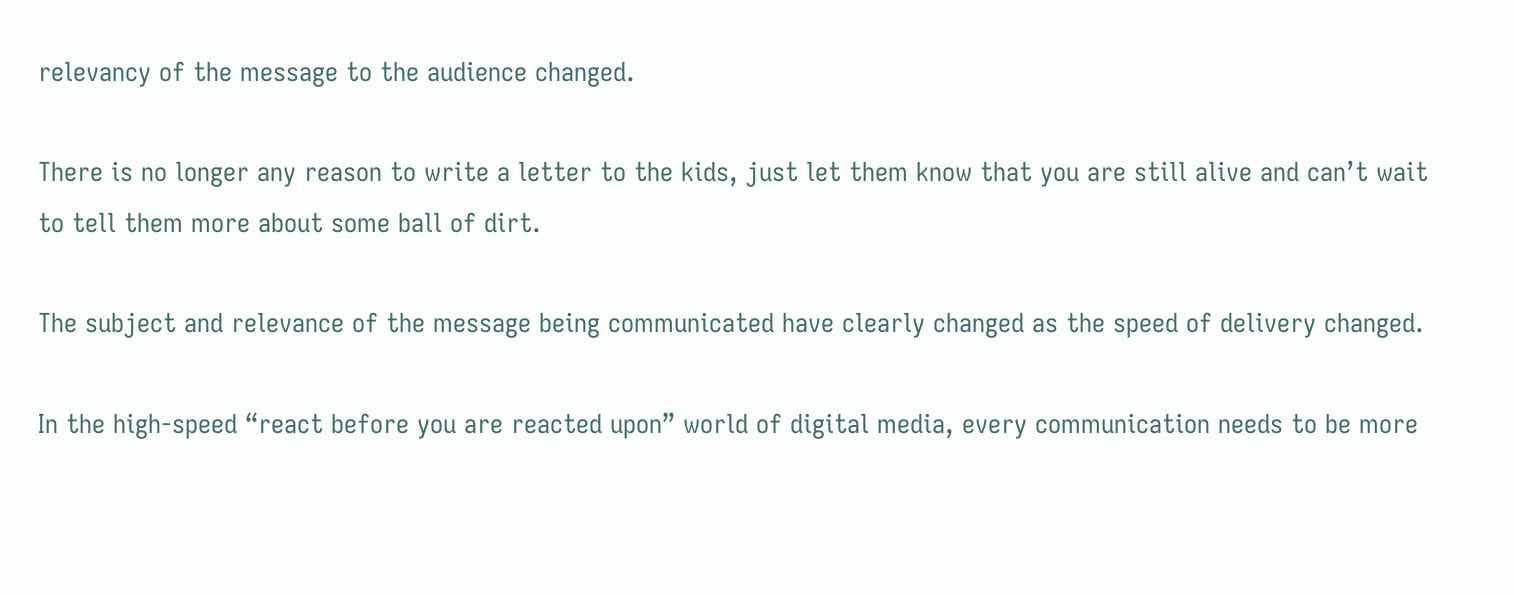relevancy of the message to the audience changed.

There is no longer any reason to write a letter to the kids, just let them know that you are still alive and can’t wait to tell them more about some ball of dirt.

The subject and relevance of the message being communicated have clearly changed as the speed of delivery changed.

In the high-speed “react before you are reacted upon” world of digital media, every communication needs to be more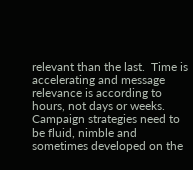relevant than the last.  Time is accelerating and message relevance is according to hours, not days or weeks.   Campaign strategies need to be fluid, nimble and sometimes developed on the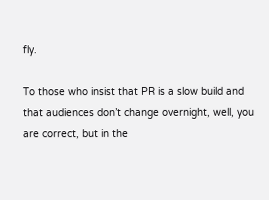fly.

To those who insist that PR is a slow build and that audiences don’t change overnight, well, you are correct, but in the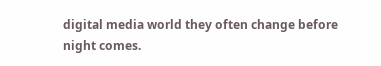digital media world they often change before night comes.